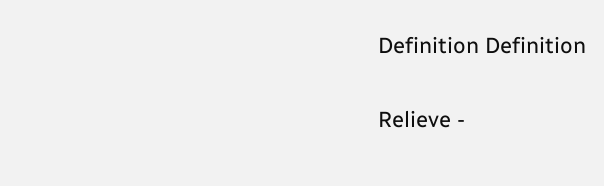Definition Definition

Relieve -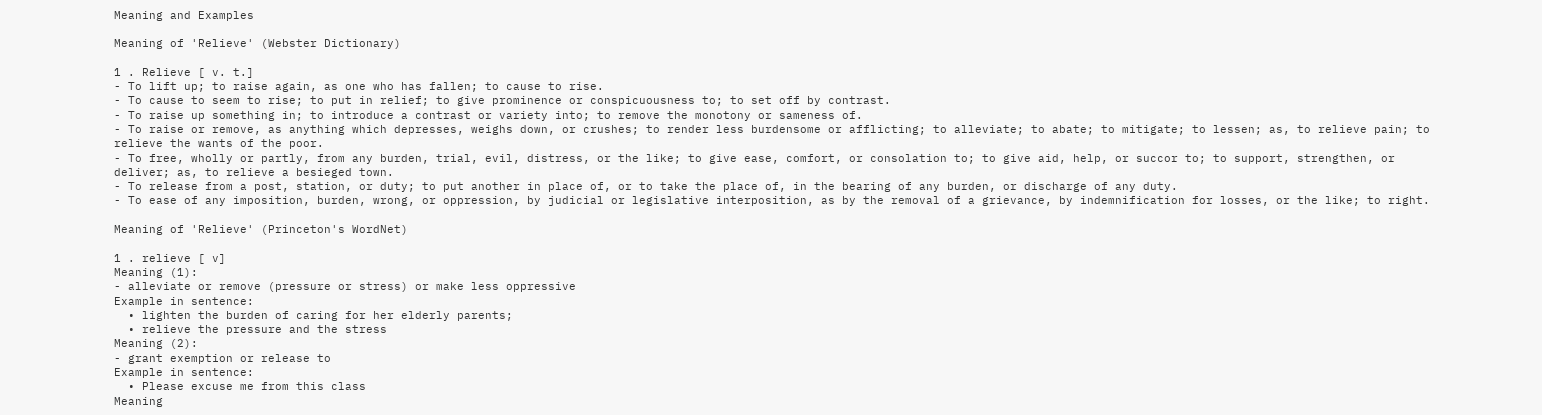Meaning and Examples

Meaning of 'Relieve' (Webster Dictionary)

1 . Relieve [ v. t.]
- To lift up; to raise again, as one who has fallen; to cause to rise.
- To cause to seem to rise; to put in relief; to give prominence or conspicuousness to; to set off by contrast.
- To raise up something in; to introduce a contrast or variety into; to remove the monotony or sameness of.
- To raise or remove, as anything which depresses, weighs down, or crushes; to render less burdensome or afflicting; to alleviate; to abate; to mitigate; to lessen; as, to relieve pain; to relieve the wants of the poor.
- To free, wholly or partly, from any burden, trial, evil, distress, or the like; to give ease, comfort, or consolation to; to give aid, help, or succor to; to support, strengthen, or deliver; as, to relieve a besieged town.
- To release from a post, station, or duty; to put another in place of, or to take the place of, in the bearing of any burden, or discharge of any duty.
- To ease of any imposition, burden, wrong, or oppression, by judicial or legislative interposition, as by the removal of a grievance, by indemnification for losses, or the like; to right.

Meaning of 'Relieve' (Princeton's WordNet)

1 . relieve [ v]
Meaning (1):
- alleviate or remove (pressure or stress) or make less oppressive
Example in sentence:
  • lighten the burden of caring for her elderly parents;
  • relieve the pressure and the stress
Meaning (2):
- grant exemption or release to
Example in sentence:
  • Please excuse me from this class
Meaning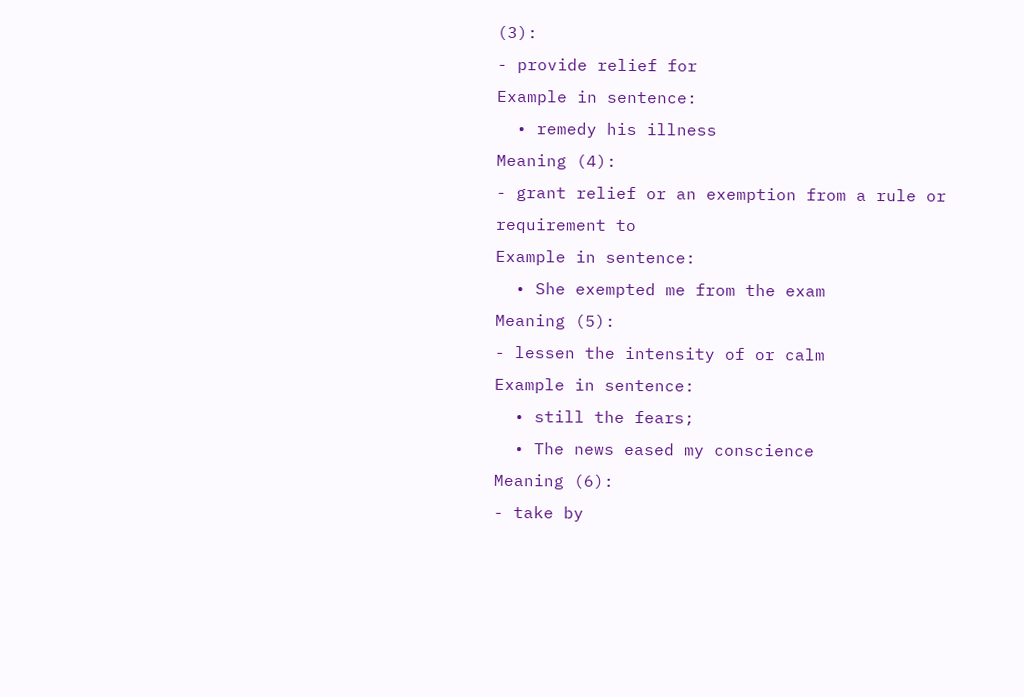(3):
- provide relief for
Example in sentence:
  • remedy his illness
Meaning (4):
- grant relief or an exemption from a rule or requirement to
Example in sentence:
  • She exempted me from the exam
Meaning (5):
- lessen the intensity of or calm
Example in sentence:
  • still the fears;
  • The news eased my conscience
Meaning (6):
- take by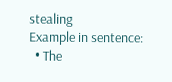stealing
Example in sentence:
  • The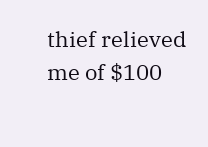thief relieved me of $100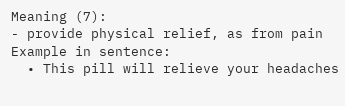Meaning (7):
- provide physical relief, as from pain
Example in sentence:
  • This pill will relieve your headaches